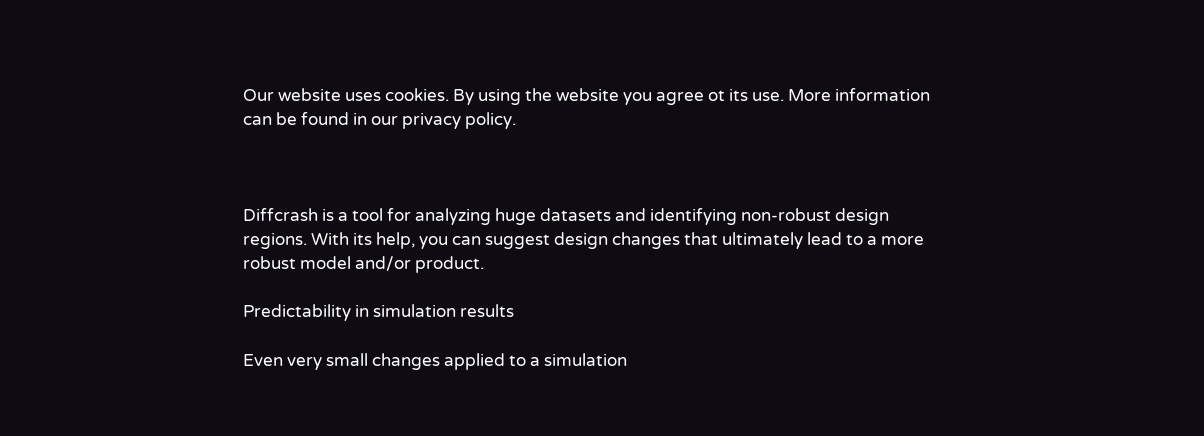Our website uses cookies. By using the website you agree ot its use. More information can be found in our privacy policy.



Diffcrash is a tool for analyzing huge datasets and identifying non-robust design regions. With its help, you can suggest design changes that ultimately lead to a more robust model and/or product.

Predictability in simulation results

Even very small changes applied to a simulation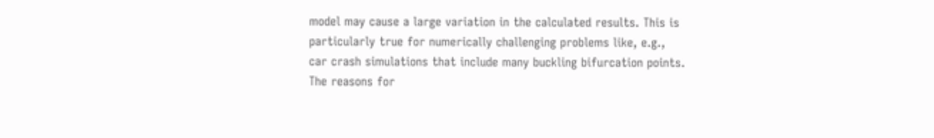model may cause a large variation in the calculated results. This is particularly true for numerically challenging problems like, e.g., car crash simulations that include many buckling bifurcation points. The reasons for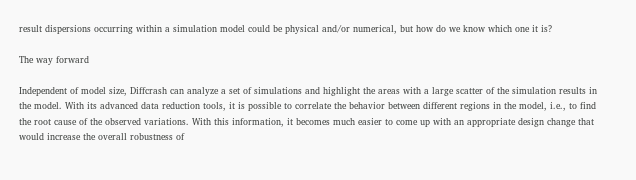result dispersions occurring within a simulation model could be physical and/or numerical, but how do we know which one it is?

The way forward

Independent of model size, Diffcrash can analyze a set of simulations and highlight the areas with a large scatter of the simulation results in the model. With its advanced data reduction tools, it is possible to correlate the behavior between different regions in the model, i.e., to find the root cause of the observed variations. With this information, it becomes much easier to come up with an appropriate design change that would increase the overall robustness of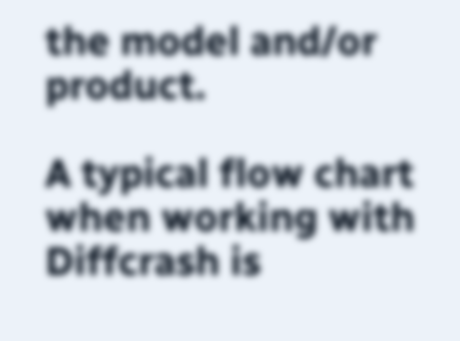the model and/or product.

A typical flow chart when working with Diffcrash is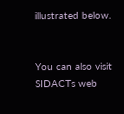illustrated below.


You can also visit SIDACTs web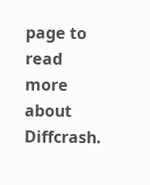page to read more about Diffcrash.